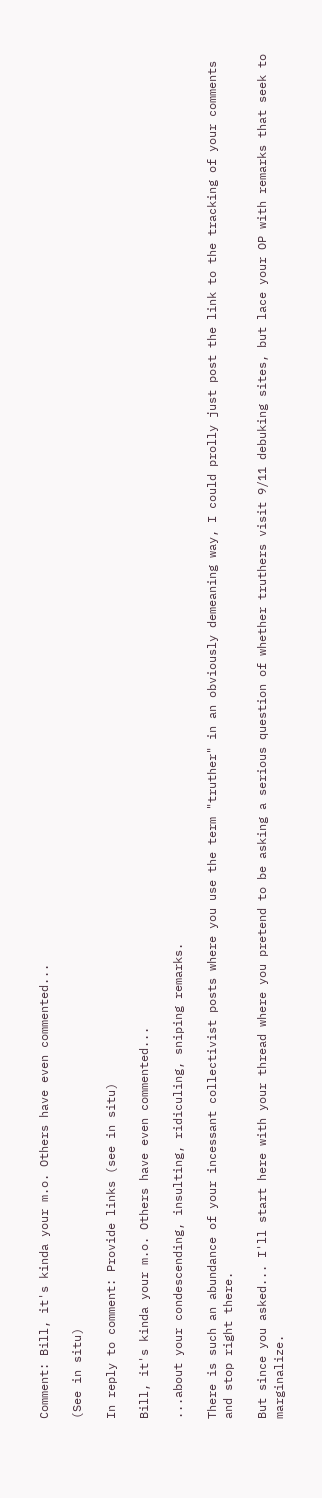Comment: Bill, it's kinda your m.o. Others have even commented...

(See in situ)

In reply to comment: Provide links (see in situ)

Bill, it's kinda your m.o. Others have even commented...

...about your condescending, insulting, ridiculing, sniping remarks.

There is such an abundance of your incessant collectivist posts where you use the term "truther" in an obviously demeaning way, I could prolly just post the link to the tracking of your comments and stop right there.

But since you asked... I'll start here with your thread where you pretend to be asking a serious question of whether truthers visit 9/11 debuking sites, but lace your OP with remarks that seek to marginalize.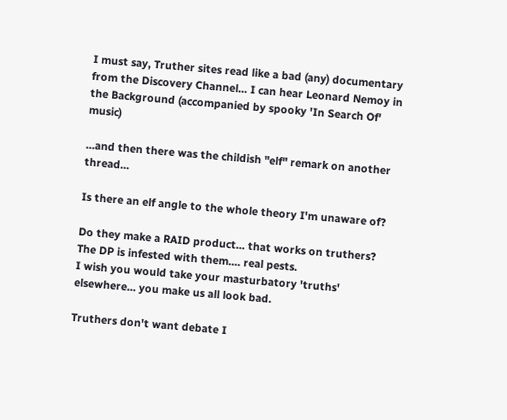I must say, Truther sites read like a bad (any) documentary from the Discovery Channel... I can hear Leonard Nemoy in the Background (accompanied by spooky 'In Search Of' music)

...and then there was the childish "elf" remark on another thread...

Is there an elf angle to the whole theory I'm unaware of?

Do they make a RAID product... that works on truthers? The DP is infested with them.... real pests.
I wish you would take your masturbatory 'truths' elsewhere... you make us all look bad.

Truthers don't want debate I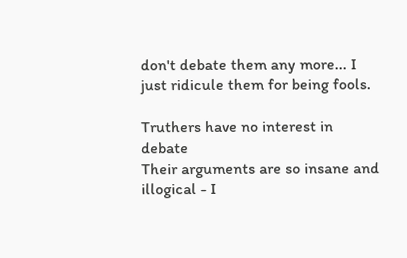don't debate them any more... I just ridicule them for being fools.

Truthers have no interest in debate
Their arguments are so insane and illogical - I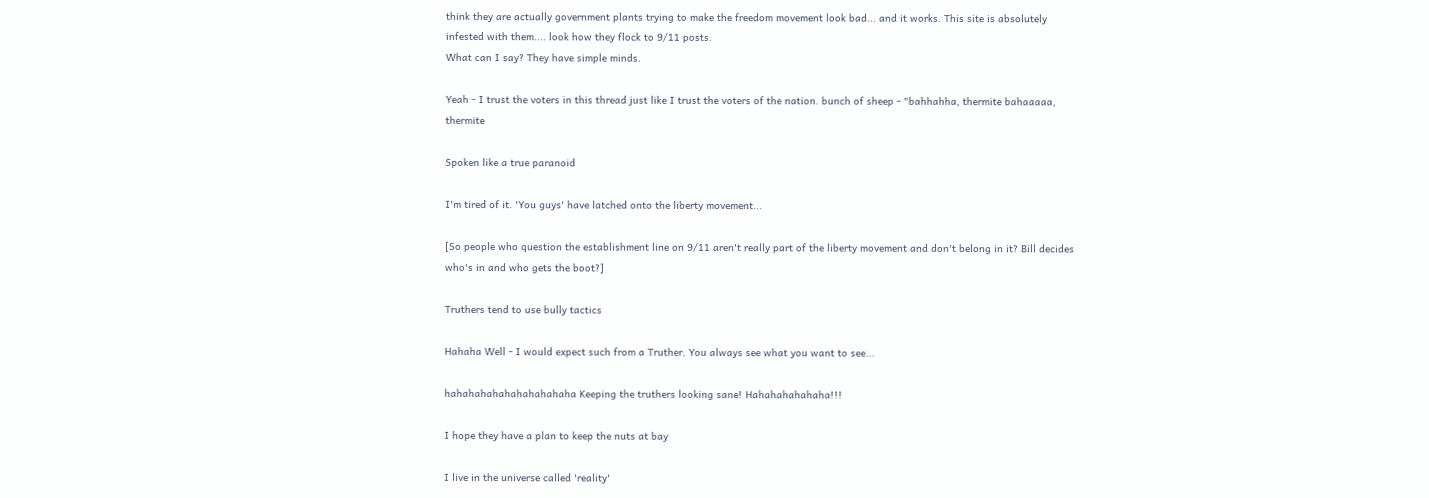think they are actually government plants trying to make the freedom movement look bad... and it works. This site is absolutely infested with them.... look how they flock to 9/11 posts.
What can I say? They have simple minds.

Yeah - I trust the voters in this thread just like I trust the voters of the nation. bunch of sheep - "bahhahha, thermite bahaaaaa, thermite

Spoken like a true paranoid

I'm tired of it. 'You guys' have latched onto the liberty movement...

[So people who question the establishment line on 9/11 aren't really part of the liberty movement and don't belong in it? Bill decides who's in and who gets the boot?]

Truthers tend to use bully tactics

Hahaha Well - I would expect such from a Truther. You always see what you want to see...

hahahahahahahahahahaha Keeping the truthers looking sane! Hahahahahahaha!!!

I hope they have a plan to keep the nuts at bay

I live in the universe called 'reality'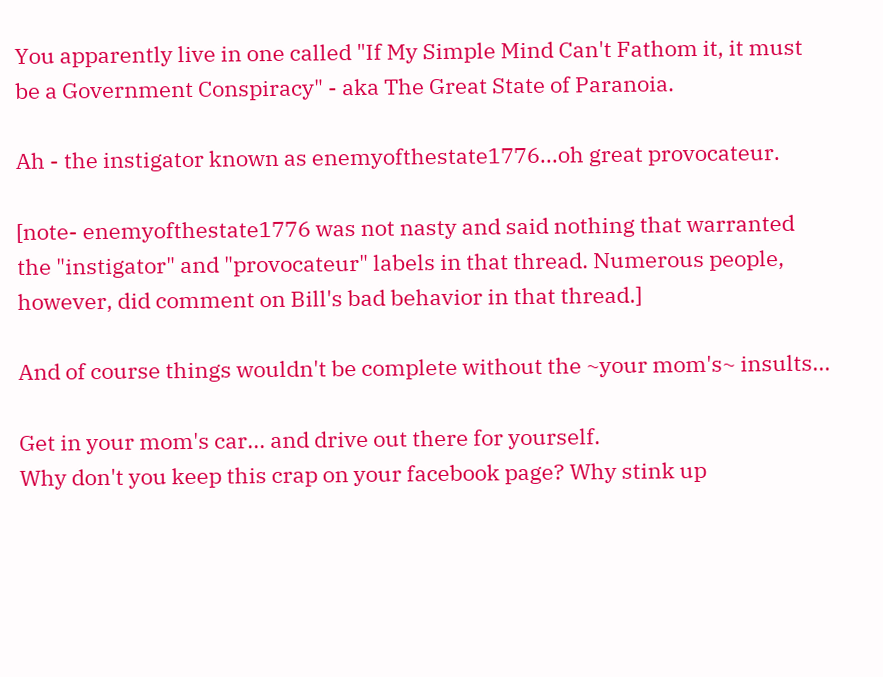You apparently live in one called "If My Simple Mind Can't Fathom it, it must be a Government Conspiracy" - aka The Great State of Paranoia.

Ah - the instigator known as enemyofthestate1776...oh great provocateur.

[note- enemyofthestate1776 was not nasty and said nothing that warranted the "instigator" and "provocateur" labels in that thread. Numerous people, however, did comment on Bill's bad behavior in that thread.]

And of course things wouldn't be complete without the ~your mom's~ insults...

Get in your mom's car... and drive out there for yourself.
Why don't you keep this crap on your facebook page? Why stink up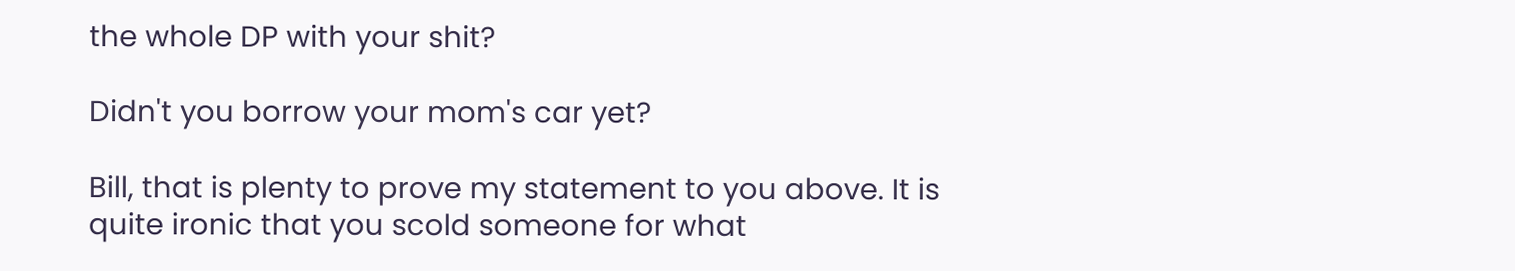the whole DP with your shit?

Didn't you borrow your mom's car yet?

Bill, that is plenty to prove my statement to you above. It is quite ironic that you scold someone for what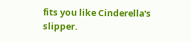fits you like Cinderella's slipper.